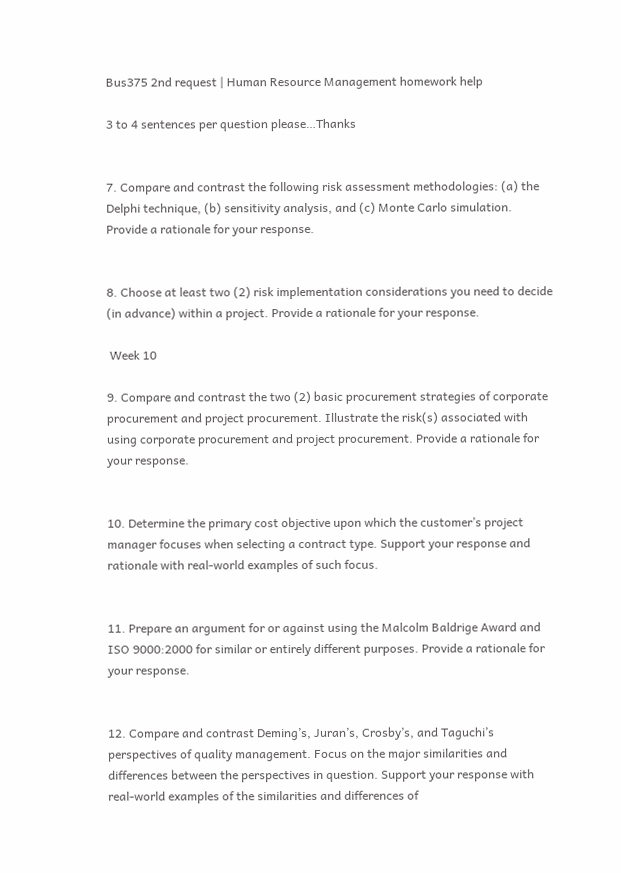Bus375 2nd request | Human Resource Management homework help

3 to 4 sentences per question please…Thanks


7. Compare and contrast the following risk assessment methodologies: (a) the Delphi technique, (b) sensitivity analysis, and (c) Monte Carlo simulation.  Provide a rationale for your response.


8. Choose at least two (2) risk implementation considerations you need to decide (in advance) within a project. Provide a rationale for your response.

 Week 10

9. Compare and contrast the two (2) basic procurement strategies of corporate procurement and project procurement. Illustrate the risk(s) associated with using corporate procurement and project procurement. Provide a rationale for your response.


10. Determine the primary cost objective upon which the customer’s project manager focuses when selecting a contract type. Support your response and rationale with real-world examples of such focus.


11. Prepare an argument for or against using the Malcolm Baldrige Award and ISO 9000:2000 for similar or entirely different purposes. Provide a rationale for your response.


12. Compare and contrast Deming’s, Juran’s, Crosby’s, and Taguchi’s perspectives of quality management. Focus on the major similarities and differences between the perspectives in question. Support your response with real-world examples of the similarities and differences of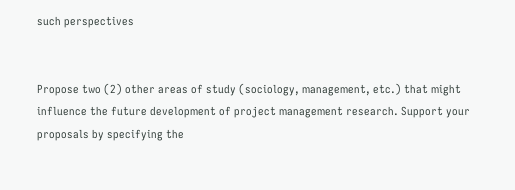such perspectives


Propose two (2) other areas of study (sociology, management, etc.) that might influence the future development of project management research. Support your proposals by specifying the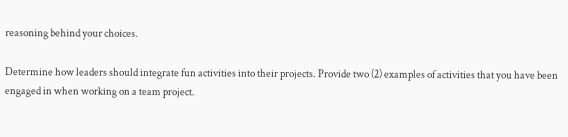reasoning behind your choices.

Determine how leaders should integrate fun activities into their projects. Provide two (2) examples of activities that you have been engaged in when working on a team project.